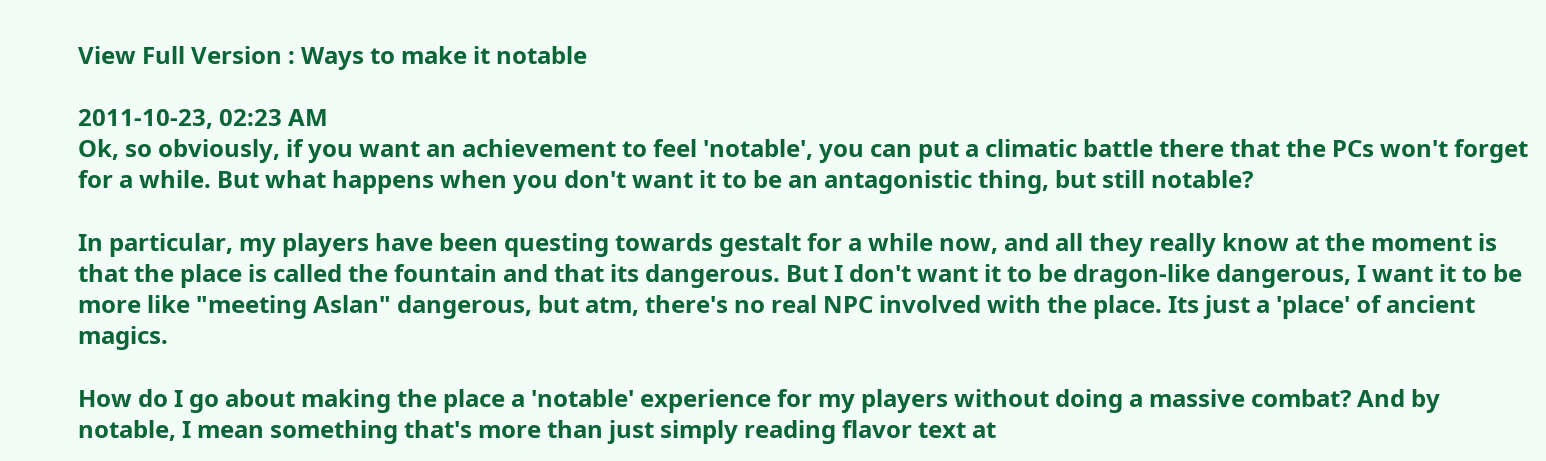View Full Version : Ways to make it notable

2011-10-23, 02:23 AM
Ok, so obviously, if you want an achievement to feel 'notable', you can put a climatic battle there that the PCs won't forget for a while. But what happens when you don't want it to be an antagonistic thing, but still notable?

In particular, my players have been questing towards gestalt for a while now, and all they really know at the moment is that the place is called the fountain and that its dangerous. But I don't want it to be dragon-like dangerous, I want it to be more like "meeting Aslan" dangerous, but atm, there's no real NPC involved with the place. Its just a 'place' of ancient magics.

How do I go about making the place a 'notable' experience for my players without doing a massive combat? And by notable, I mean something that's more than just simply reading flavor text at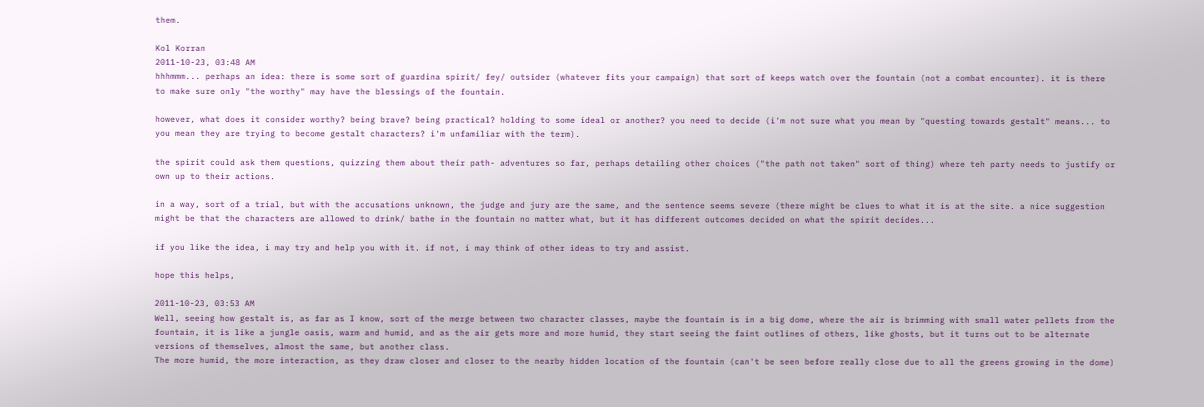them.

Kol Korran
2011-10-23, 03:48 AM
hhhmmm... perhaps an idea: there is some sort of guardina spirit/ fey/ outsider (whatever fits your campaign) that sort of keeps watch over the fountain (not a combat encounter). it is there to make sure only "the worthy" may have the blessings of the fountain.

however, what does it consider worthy? being brave? being practical? holding to some ideal or another? you need to decide (i'm not sure what you mean by "questing towards gestalt" means... to you mean they are trying to become gestalt characters? i'm unfamiliar with the term).

the spirit could ask them questions, quizzing them about their path- adventures so far, perhaps detailing other choices ("the path not taken" sort of thing) where teh party needs to justify or own up to their actions.

in a way, sort of a trial, but with the accusations unknown, the judge and jury are the same, and the sentence seems severe (there might be clues to what it is at the site. a nice suggestion might be that the characters are allowed to drink/ bathe in the fountain no matter what, but it has different outcomes decided on what the spirit decides...

if you like the idea, i may try and help you with it. if not, i may think of other ideas to try and assist.

hope this helps,

2011-10-23, 03:53 AM
Well, seeing how gestalt is, as far as I know, sort of the merge between two character classes, maybe the fountain is in a big dome, where the air is brimming with small water pellets from the fountain, it is like a jungle oasis, warm and humid, and as the air gets more and more humid, they start seeing the faint outlines of others, like ghosts, but it turns out to be alternate versions of themselves, almost the same, but another class.
The more humid, the more interaction, as they draw closer and closer to the nearby hidden location of the fountain (can't be seen before really close due to all the greens growing in the dome)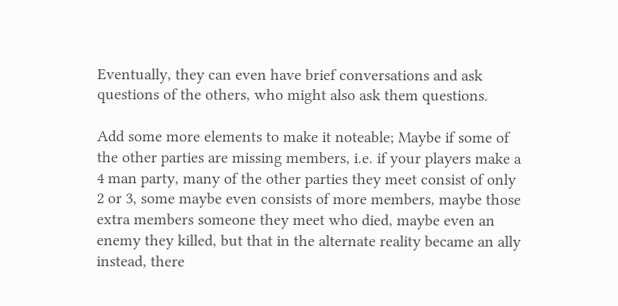Eventually, they can even have brief conversations and ask questions of the others, who might also ask them questions.

Add some more elements to make it noteable; Maybe if some of the other parties are missing members, i.e. if your players make a 4 man party, many of the other parties they meet consist of only 2 or 3, some maybe even consists of more members, maybe those extra members someone they meet who died, maybe even an enemy they killed, but that in the alternate reality became an ally instead, there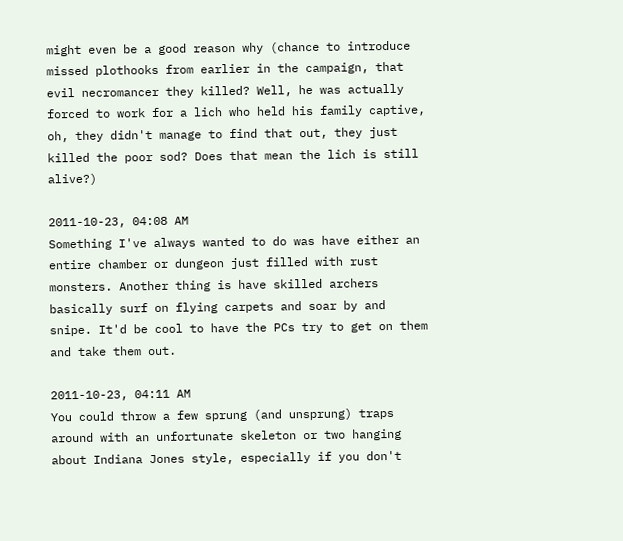might even be a good reason why (chance to introduce missed plothooks from earlier in the campaign, that evil necromancer they killed? Well, he was actually forced to work for a lich who held his family captive, oh, they didn't manage to find that out, they just killed the poor sod? Does that mean the lich is still alive?)

2011-10-23, 04:08 AM
Something I've always wanted to do was have either an entire chamber or dungeon just filled with rust monsters. Another thing is have skilled archers basically surf on flying carpets and soar by and snipe. It'd be cool to have the PCs try to get on them and take them out.

2011-10-23, 04:11 AM
You could throw a few sprung (and unsprung) traps around with an unfortunate skeleton or two hanging about Indiana Jones style, especially if you don't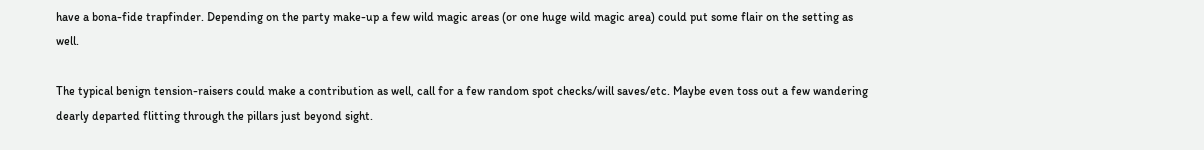have a bona-fide trapfinder. Depending on the party make-up a few wild magic areas (or one huge wild magic area) could put some flair on the setting as well.

The typical benign tension-raisers could make a contribution as well, call for a few random spot checks/will saves/etc. Maybe even toss out a few wandering dearly departed flitting through the pillars just beyond sight.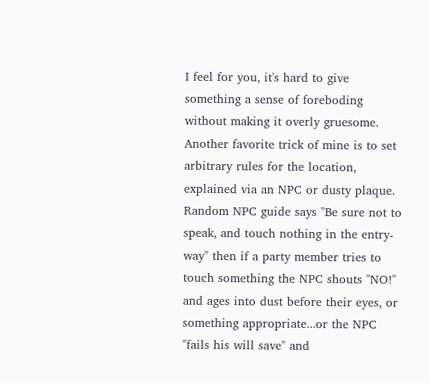I feel for you, it's hard to give something a sense of foreboding without making it overly gruesome. Another favorite trick of mine is to set arbitrary rules for the location, explained via an NPC or dusty plaque. Random NPC guide says "Be sure not to speak, and touch nothing in the entry-way" then if a party member tries to touch something the NPC shouts "NO!" and ages into dust before their eyes, or something appropriate...or the NPC "fails his will save" and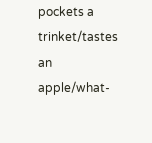pockets a trinket/tastes an apple/what-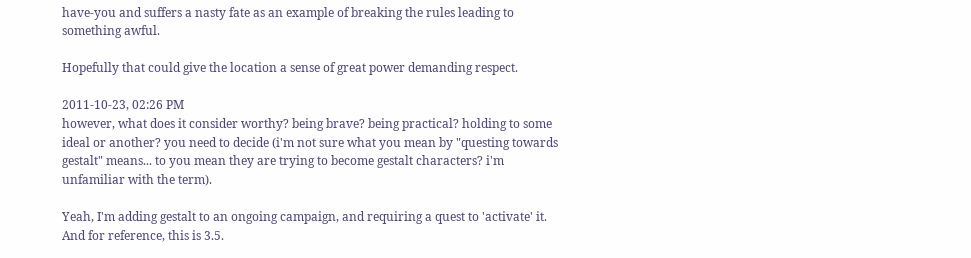have-you and suffers a nasty fate as an example of breaking the rules leading to something awful.

Hopefully that could give the location a sense of great power demanding respect.

2011-10-23, 02:26 PM
however, what does it consider worthy? being brave? being practical? holding to some ideal or another? you need to decide (i'm not sure what you mean by "questing towards gestalt" means... to you mean they are trying to become gestalt characters? i'm unfamiliar with the term).

Yeah, I'm adding gestalt to an ongoing campaign, and requiring a quest to 'activate' it. And for reference, this is 3.5.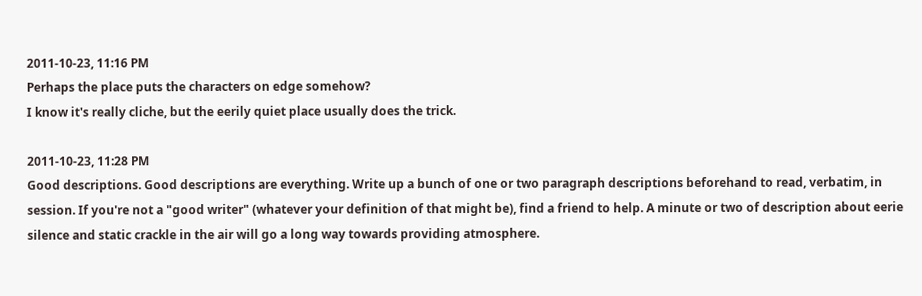2011-10-23, 11:16 PM
Perhaps the place puts the characters on edge somehow?
I know it's really cliche, but the eerily quiet place usually does the trick.

2011-10-23, 11:28 PM
Good descriptions. Good descriptions are everything. Write up a bunch of one or two paragraph descriptions beforehand to read, verbatim, in session. If you're not a "good writer" (whatever your definition of that might be), find a friend to help. A minute or two of description about eerie silence and static crackle in the air will go a long way towards providing atmosphere.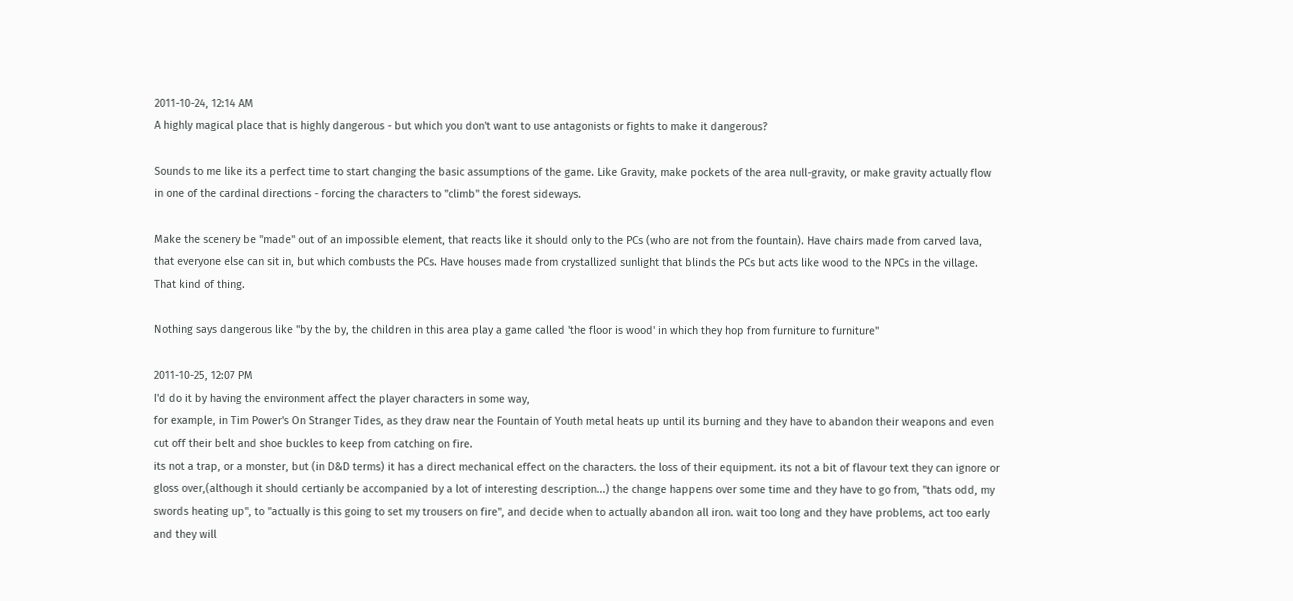2011-10-24, 12:14 AM
A highly magical place that is highly dangerous - but which you don't want to use antagonists or fights to make it dangerous?

Sounds to me like its a perfect time to start changing the basic assumptions of the game. Like Gravity, make pockets of the area null-gravity, or make gravity actually flow in one of the cardinal directions - forcing the characters to "climb" the forest sideways.

Make the scenery be "made" out of an impossible element, that reacts like it should only to the PCs (who are not from the fountain). Have chairs made from carved lava, that everyone else can sit in, but which combusts the PCs. Have houses made from crystallized sunlight that blinds the PCs but acts like wood to the NPCs in the village. That kind of thing.

Nothing says dangerous like "by the by, the children in this area play a game called 'the floor is wood' in which they hop from furniture to furniture"

2011-10-25, 12:07 PM
I'd do it by having the environment affect the player characters in some way,
for example, in Tim Power's On Stranger Tides, as they draw near the Fountain of Youth metal heats up until its burning and they have to abandon their weapons and even cut off their belt and shoe buckles to keep from catching on fire.
its not a trap, or a monster, but (in D&D terms) it has a direct mechanical effect on the characters. the loss of their equipment. its not a bit of flavour text they can ignore or gloss over,(although it should certianly be accompanied by a lot of interesting description...) the change happens over some time and they have to go from, "thats odd, my swords heating up", to "actually is this going to set my trousers on fire", and decide when to actually abandon all iron. wait too long and they have problems, act too early and they will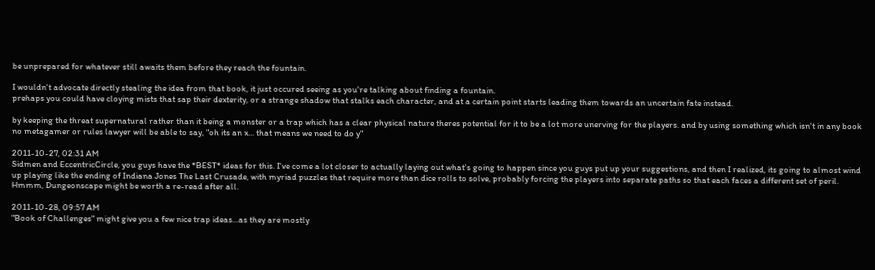be unprepared for whatever still awaits them before they reach the fountain.

I wouldn't advocate directly stealing the idea from that book, it just occured seeing as you're talking about finding a fountain.
prehaps you could have cloying mists that sap their dexterity, or a strange shadow that stalks each character, and at a certain point starts leading them towards an uncertain fate instead.

by keeping the threat supernatural rather than it being a monster or a trap which has a clear physical nature theres potential for it to be a lot more unerving for the players. and by using something which isn't in any book no metagamer or rules lawyer will be able to say, "oh its an x... that means we need to do y"

2011-10-27, 02:31 AM
Sidmen and EccentricCircle, you guys have the *BEST* ideas for this. I've come a lot closer to actually laying out what's going to happen since you guys put up your suggestions, and then I realized, its going to almost wind up playing like the ending of Indiana Jones The Last Crusade, with myriad puzzles that require more than dice rolls to solve, probably forcing the players into separate paths so that each faces a different set of peril. Hmmm, Dungeonscape might be worth a re-read after all.

2011-10-28, 09:57 AM
"Book of Challenges" might give you a few nice trap ideas...as they are mostly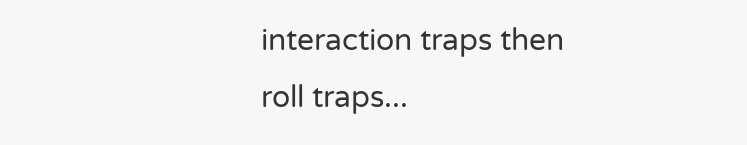interaction traps then roll traps...